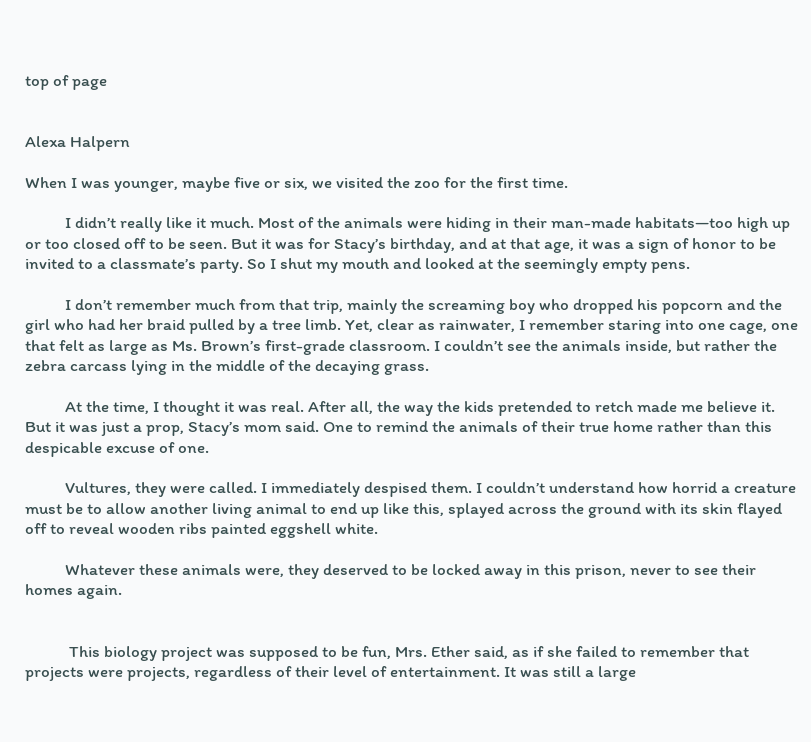top of page


Alexa Halpern

When I was younger, maybe five or six, we visited the zoo for the first time.

          I didn’t really like it much. Most of the animals were hiding in their man-made habitats—too high up or too closed off to be seen. But it was for Stacy’s birthday, and at that age, it was a sign of honor to be invited to a classmate’s party. So I shut my mouth and looked at the seemingly empty pens.

          I don’t remember much from that trip, mainly the screaming boy who dropped his popcorn and the girl who had her braid pulled by a tree limb. Yet, clear as rainwater, I remember staring into one cage, one that felt as large as Ms. Brown’s first-grade classroom. I couldn’t see the animals inside, but rather the zebra carcass lying in the middle of the decaying grass.

          At the time, I thought it was real. After all, the way the kids pretended to retch made me believe it. But it was just a prop, Stacy’s mom said. One to remind the animals of their true home rather than this despicable excuse of one.

          Vultures, they were called. I immediately despised them. I couldn’t understand how horrid a creature must be to allow another living animal to end up like this, splayed across the ground with its skin flayed off to reveal wooden ribs painted eggshell white.

          Whatever these animals were, they deserved to be locked away in this prison, never to see their homes again.


           This biology project was supposed to be fun, Mrs. Ether said, as if she failed to remember that projects were projects, regardless of their level of entertainment. It was still a large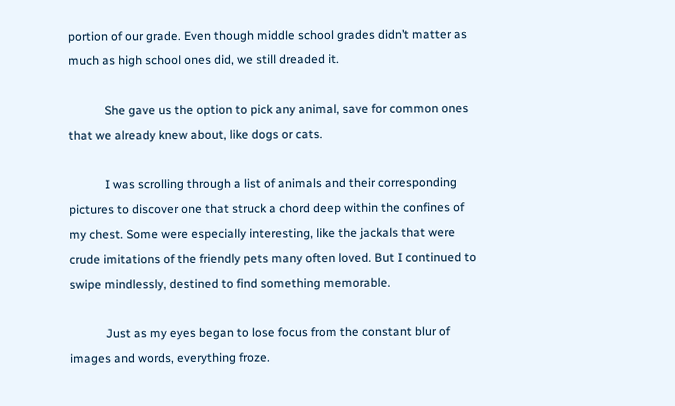portion of our grade. Even though middle school grades didn’t matter as much as high school ones did, we still dreaded it.

            She gave us the option to pick any animal, save for common ones that we already knew about, like dogs or cats.

            I was scrolling through a list of animals and their corresponding pictures to discover one that struck a chord deep within the confines of my chest. Some were especially interesting, like the jackals that were crude imitations of the friendly pets many often loved. But I continued to swipe mindlessly, destined to find something memorable.

            Just as my eyes began to lose focus from the constant blur of images and words, everything froze.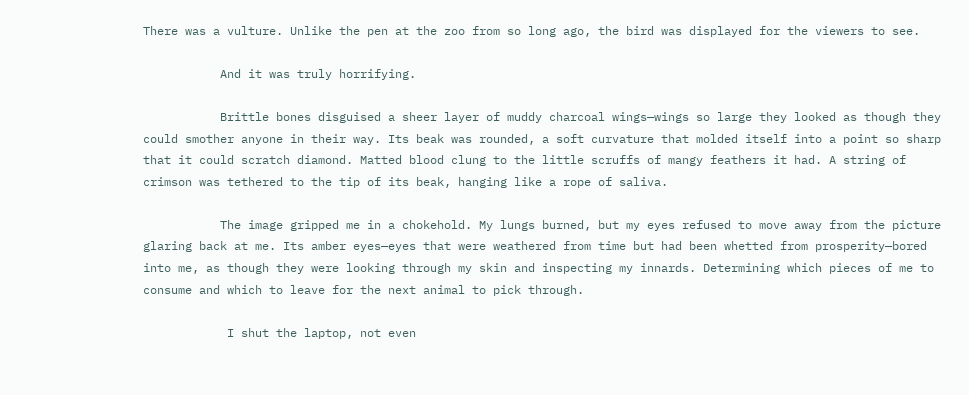There was a vulture. Unlike the pen at the zoo from so long ago, the bird was displayed for the viewers to see.

           And it was truly horrifying.

           Brittle bones disguised a sheer layer of muddy charcoal wings—wings so large they looked as though they could smother anyone in their way. Its beak was rounded, a soft curvature that molded itself into a point so sharp that it could scratch diamond. Matted blood clung to the little scruffs of mangy feathers it had. A string of crimson was tethered to the tip of its beak, hanging like a rope of saliva.

           The image gripped me in a chokehold. My lungs burned, but my eyes refused to move away from the picture glaring back at me. Its amber eyes—eyes that were weathered from time but had been whetted from prosperity—bored into me, as though they were looking through my skin and inspecting my innards. Determining which pieces of me to consume and which to leave for the next animal to pick through.

            I shut the laptop, not even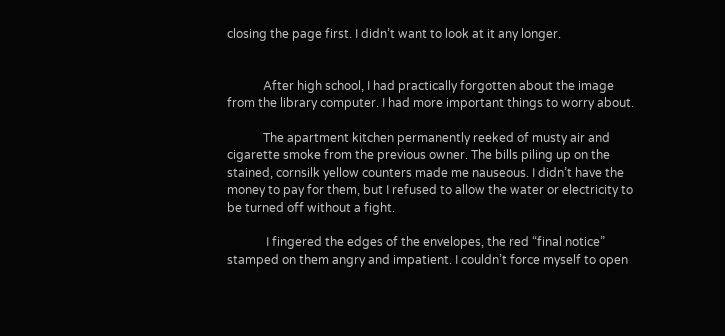closing the page first. I didn’t want to look at it any longer.


            After high school, I had practically forgotten about the image from the library computer. I had more important things to worry about.

            The apartment kitchen permanently reeked of musty air and cigarette smoke from the previous owner. The bills piling up on the stained, cornsilk yellow counters made me nauseous. I didn’t have the money to pay for them, but I refused to allow the water or electricity to be turned off without a fight.

             I fingered the edges of the envelopes, the red “final notice” stamped on them angry and impatient. I couldn’t force myself to open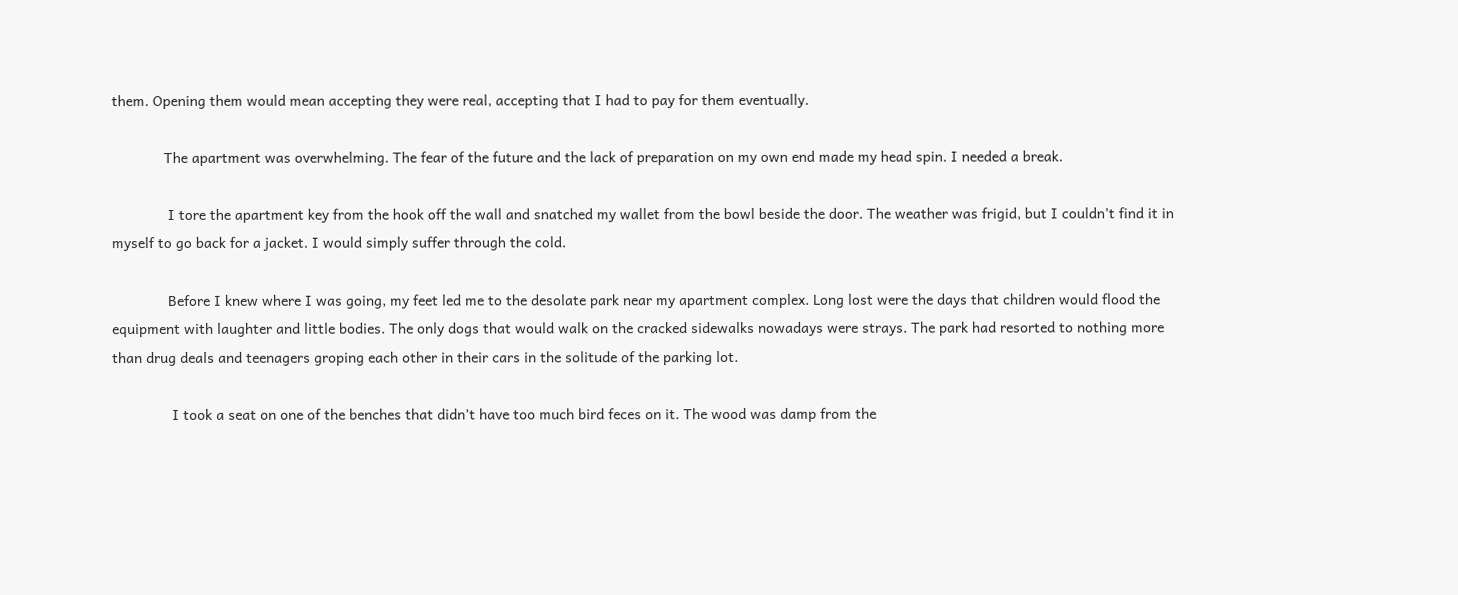them. Opening them would mean accepting they were real, accepting that I had to pay for them eventually.

             The apartment was overwhelming. The fear of the future and the lack of preparation on my own end made my head spin. I needed a break.

              I tore the apartment key from the hook off the wall and snatched my wallet from the bowl beside the door. The weather was frigid, but I couldn’t find it in myself to go back for a jacket. I would simply suffer through the cold.

              Before I knew where I was going, my feet led me to the desolate park near my apartment complex. Long lost were the days that children would flood the equipment with laughter and little bodies. The only dogs that would walk on the cracked sidewalks nowadays were strays. The park had resorted to nothing more than drug deals and teenagers groping each other in their cars in the solitude of the parking lot.

               I took a seat on one of the benches that didn’t have too much bird feces on it. The wood was damp from the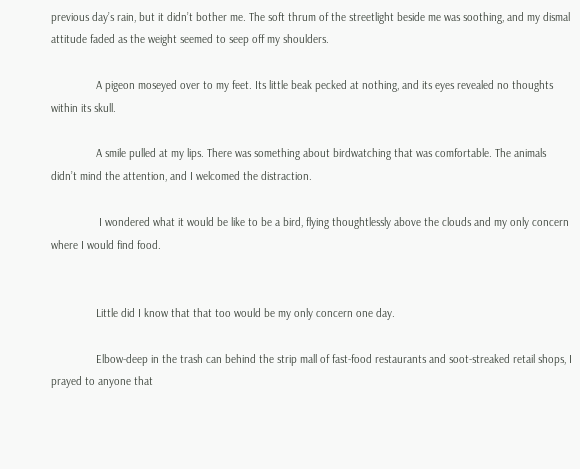previous day’s rain, but it didn’t bother me. The soft thrum of the streetlight beside me was soothing, and my dismal attitude faded as the weight seemed to seep off my shoulders.

               A pigeon moseyed over to my feet. Its little beak pecked at nothing, and its eyes revealed no thoughts within its skull.

               A smile pulled at my lips. There was something about birdwatching that was comfortable. The animals didn’t mind the attention, and I welcomed the distraction.

                I wondered what it would be like to be a bird, flying thoughtlessly above the clouds and my only concern where I would find food.


               Little did I know that that too would be my only concern one day.

               Elbow-deep in the trash can behind the strip mall of fast-food restaurants and soot-streaked retail shops, I prayed to anyone that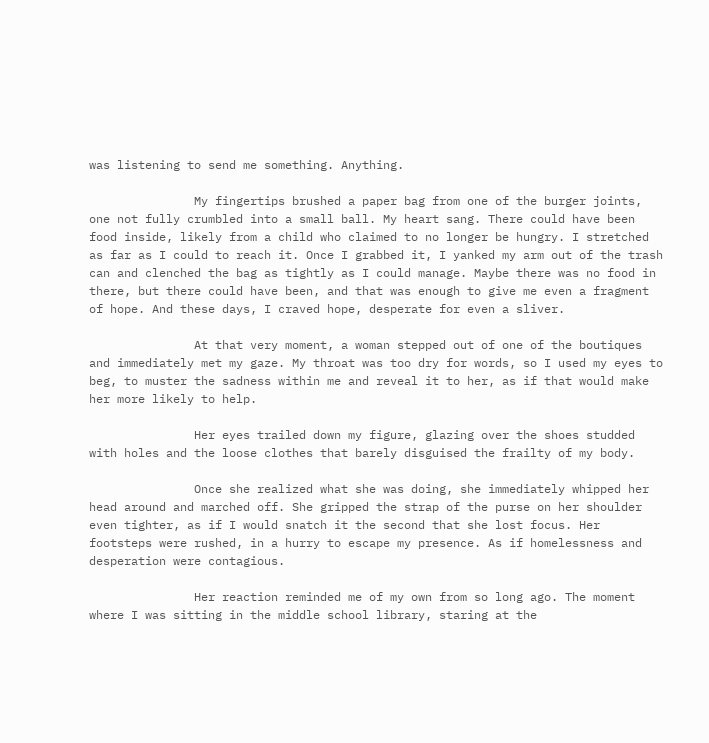was listening to send me something. Anything.

               My fingertips brushed a paper bag from one of the burger joints, one not fully crumbled into a small ball. My heart sang. There could have been food inside, likely from a child who claimed to no longer be hungry. I stretched as far as I could to reach it. Once I grabbed it, I yanked my arm out of the trash can and clenched the bag as tightly as I could manage. Maybe there was no food in there, but there could have been, and that was enough to give me even a fragment of hope. And these days, I craved hope, desperate for even a sliver.

               At that very moment, a woman stepped out of one of the boutiques and immediately met my gaze. My throat was too dry for words, so I used my eyes to beg, to muster the sadness within me and reveal it to her, as if that would make her more likely to help.

               Her eyes trailed down my figure, glazing over the shoes studded with holes and the loose clothes that barely disguised the frailty of my body.

               Once she realized what she was doing, she immediately whipped her head around and marched off. She gripped the strap of the purse on her shoulder even tighter, as if I would snatch it the second that she lost focus. Her footsteps were rushed, in a hurry to escape my presence. As if homelessness and desperation were contagious.

               Her reaction reminded me of my own from so long ago. The moment where I was sitting in the middle school library, staring at the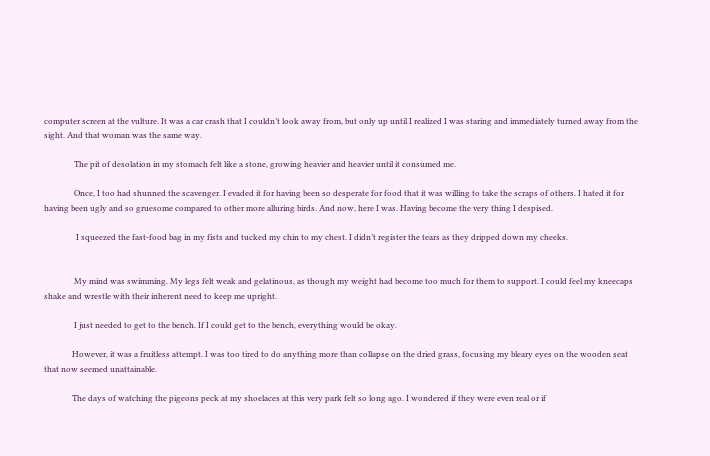computer screen at the vulture. It was a car crash that I couldn’t look away from, but only up until I realized I was staring and immediately turned away from the sight. And that woman was the same way.

               The pit of desolation in my stomach felt like a stone, growing heavier and heavier until it consumed me.

               Once, I too had shunned the scavenger. I evaded it for having been so desperate for food that it was willing to take the scraps of others. I hated it for having been ugly and so gruesome compared to other more alluring birds. And now, here I was. Having become the very thing I despised.

                I squeezed the fast-food bag in my fists and tucked my chin to my chest. I didn’t register the tears as they dripped down my cheeks.


               My mind was swimming. My legs felt weak and gelatinous, as though my weight had become too much for them to support. I could feel my kneecaps shake and wrestle with their inherent need to keep me upright.

               I just needed to get to the bench. If I could get to the bench, everything would be okay.

              However, it was a fruitless attempt. I was too tired to do anything more than collapse on the dried grass, focusing my bleary eyes on the wooden seat that now seemed unattainable.

              The days of watching the pigeons peck at my shoelaces at this very park felt so long ago. I wondered if they were even real or if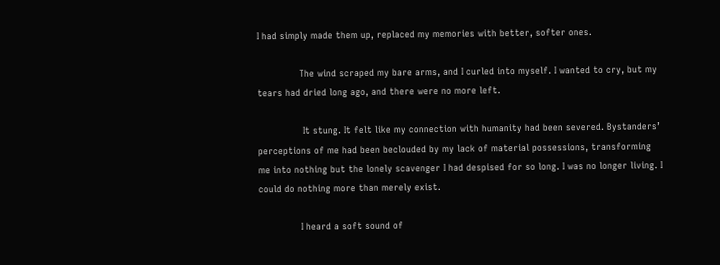I had simply made them up, replaced my memories with better, softer ones.

              The wind scraped my bare arms, and I curled into myself. I wanted to cry, but my tears had dried long ago, and there were no more left.

               It stung. It felt like my connection with humanity had been severed. Bystanders’ perceptions of me had been beclouded by my lack of material possessions, transforming me into nothing but the lonely scavenger I had despised for so long. I was no longer living. I could do nothing more than merely exist.

              I heard a soft sound of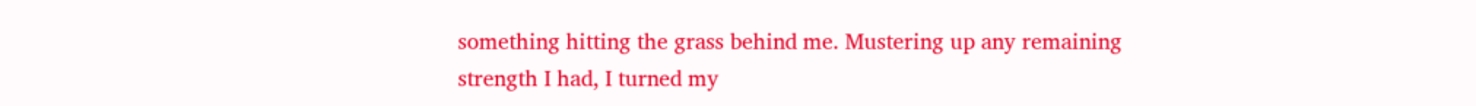something hitting the grass behind me. Mustering up any remaining strength I had, I turned my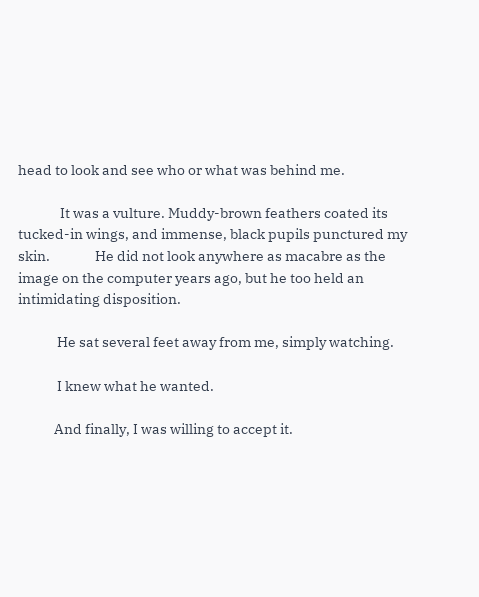head to look and see who or what was behind me.

              It was a vulture. Muddy-brown feathers coated its tucked-in wings, and immense, black pupils punctured my skin.               He did not look anywhere as macabre as the image on the computer years ago, but he too held an intimidating disposition.

             He sat several feet away from me, simply watching.

             I knew what he wanted.

            And finally, I was willing to accept it.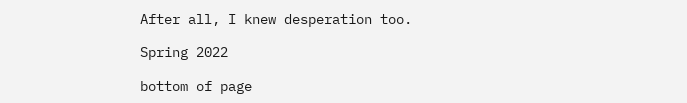After all, I knew desperation too.

Spring 2022

bottom of page